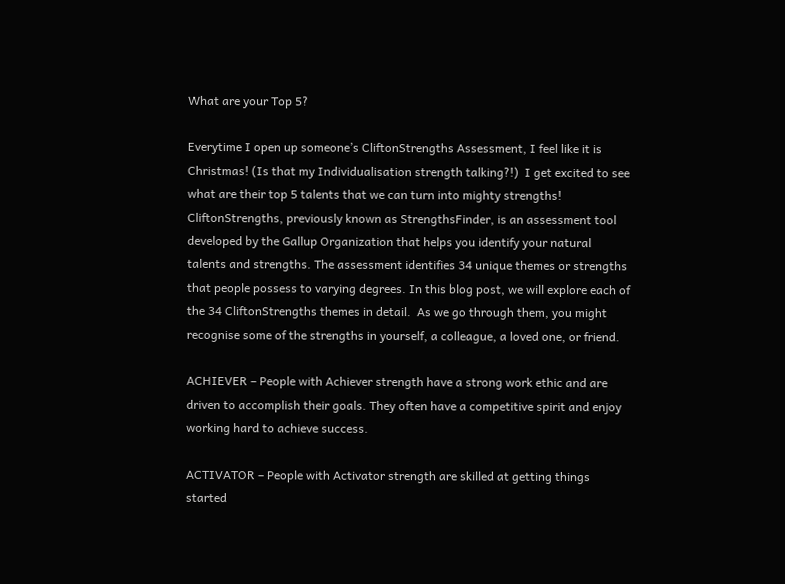What are your Top 5?

Everytime I open up someone’s CliftonStrengths Assessment, I feel like it is Christmas! (Is that my Individualisation strength talking?!)  I get excited to see what are their top 5 talents that we can turn into mighty strengths!  CliftonStrengths, previously known as StrengthsFinder, is an assessment tool developed by the Gallup Organization that helps you identify your natural talents and strengths. The assessment identifies 34 unique themes or strengths that people possess to varying degrees. In this blog post, we will explore each of the 34 CliftonStrengths themes in detail.  As we go through them, you might recognise some of the strengths in yourself, a colleague, a loved one, or friend.

ACHIEVER – People with Achiever strength have a strong work ethic and are driven to accomplish their goals. They often have a competitive spirit and enjoy working hard to achieve success.

ACTIVATOR – People with Activator strength are skilled at getting things started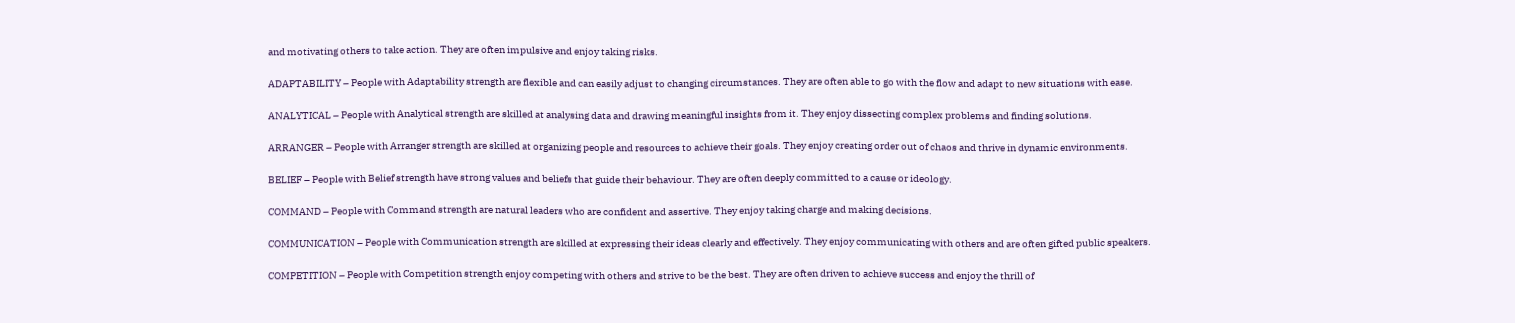and motivating others to take action. They are often impulsive and enjoy taking risks.

ADAPTABILITY – People with Adaptability strength are flexible and can easily adjust to changing circumstances. They are often able to go with the flow and adapt to new situations with ease.

ANALYTICAL – People with Analytical strength are skilled at analysing data and drawing meaningful insights from it. They enjoy dissecting complex problems and finding solutions.

ARRANGER – People with Arranger strength are skilled at organizing people and resources to achieve their goals. They enjoy creating order out of chaos and thrive in dynamic environments.

BELIEF – People with Belief strength have strong values and beliefs that guide their behaviour. They are often deeply committed to a cause or ideology.

COMMAND – People with Command strength are natural leaders who are confident and assertive. They enjoy taking charge and making decisions.

COMMUNICATION – People with Communication strength are skilled at expressing their ideas clearly and effectively. They enjoy communicating with others and are often gifted public speakers.

COMPETITION – People with Competition strength enjoy competing with others and strive to be the best. They are often driven to achieve success and enjoy the thrill of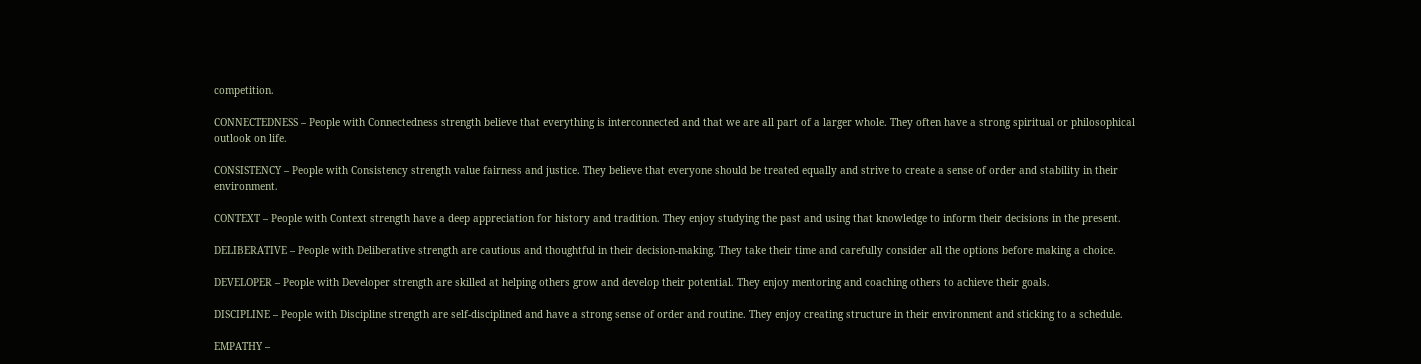competition.

CONNECTEDNESS – People with Connectedness strength believe that everything is interconnected and that we are all part of a larger whole. They often have a strong spiritual or philosophical outlook on life.

CONSISTENCY – People with Consistency strength value fairness and justice. They believe that everyone should be treated equally and strive to create a sense of order and stability in their environment.

CONTEXT – People with Context strength have a deep appreciation for history and tradition. They enjoy studying the past and using that knowledge to inform their decisions in the present.

DELIBERATIVE – People with Deliberative strength are cautious and thoughtful in their decision-making. They take their time and carefully consider all the options before making a choice.

DEVELOPER – People with Developer strength are skilled at helping others grow and develop their potential. They enjoy mentoring and coaching others to achieve their goals.

DISCIPLINE – People with Discipline strength are self-disciplined and have a strong sense of order and routine. They enjoy creating structure in their environment and sticking to a schedule.

EMPATHY –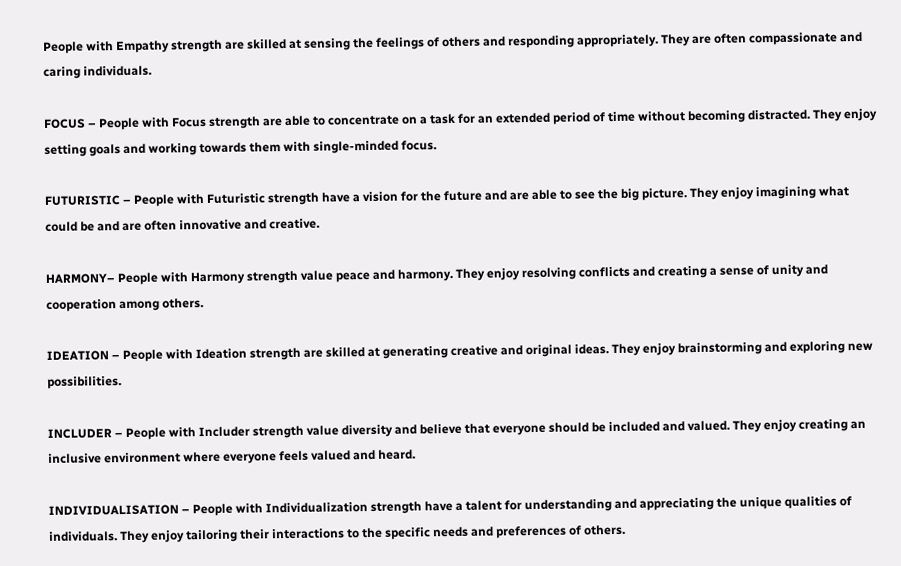People with Empathy strength are skilled at sensing the feelings of others and responding appropriately. They are often compassionate and caring individuals.

FOCUS – People with Focus strength are able to concentrate on a task for an extended period of time without becoming distracted. They enjoy setting goals and working towards them with single-minded focus.

FUTURISTIC – People with Futuristic strength have a vision for the future and are able to see the big picture. They enjoy imagining what could be and are often innovative and creative.

HARMONY– People with Harmony strength value peace and harmony. They enjoy resolving conflicts and creating a sense of unity and cooperation among others.

IDEATION – People with Ideation strength are skilled at generating creative and original ideas. They enjoy brainstorming and exploring new possibilities.

INCLUDER – People with Includer strength value diversity and believe that everyone should be included and valued. They enjoy creating an inclusive environment where everyone feels valued and heard.

INDIVIDUALISATION – People with Individualization strength have a talent for understanding and appreciating the unique qualities of individuals. They enjoy tailoring their interactions to the specific needs and preferences of others.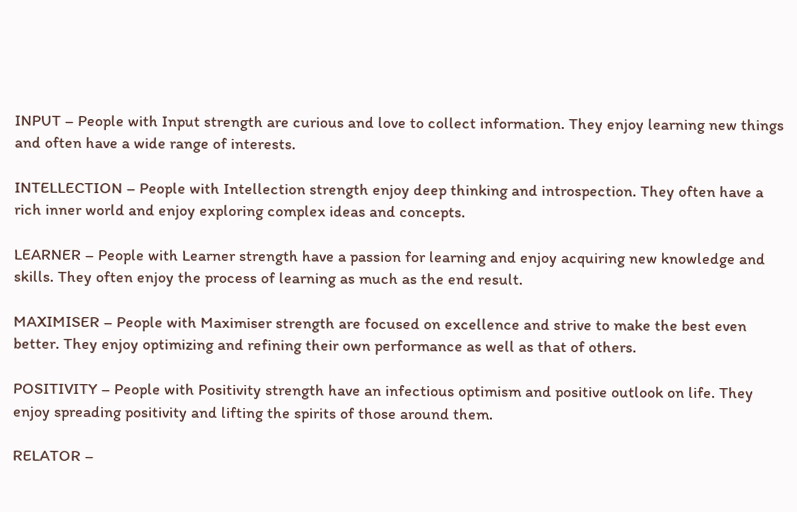INPUT – People with Input strength are curious and love to collect information. They enjoy learning new things and often have a wide range of interests.

INTELLECTION – People with Intellection strength enjoy deep thinking and introspection. They often have a rich inner world and enjoy exploring complex ideas and concepts.

LEARNER – People with Learner strength have a passion for learning and enjoy acquiring new knowledge and skills. They often enjoy the process of learning as much as the end result.

MAXIMISER – People with Maximiser strength are focused on excellence and strive to make the best even better. They enjoy optimizing and refining their own performance as well as that of others.

POSITIVITY – People with Positivity strength have an infectious optimism and positive outlook on life. They enjoy spreading positivity and lifting the spirits of those around them.

RELATOR –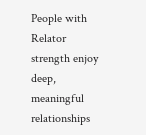People with Relator strength enjoy deep, meaningful relationships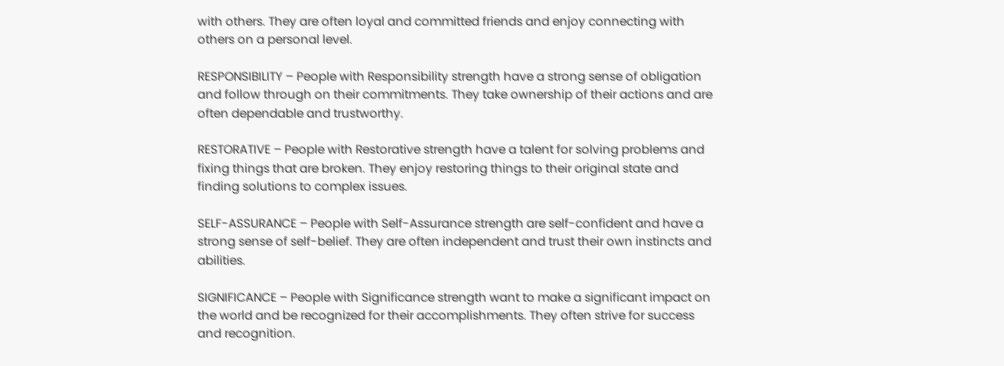with others. They are often loyal and committed friends and enjoy connecting with others on a personal level.

RESPONSIBILITY – People with Responsibility strength have a strong sense of obligation and follow through on their commitments. They take ownership of their actions and are often dependable and trustworthy.

RESTORATIVE – People with Restorative strength have a talent for solving problems and fixing things that are broken. They enjoy restoring things to their original state and finding solutions to complex issues.

SELF-ASSURANCE – People with Self-Assurance strength are self-confident and have a strong sense of self-belief. They are often independent and trust their own instincts and abilities.

SIGNIFICANCE – People with Significance strength want to make a significant impact on the world and be recognized for their accomplishments. They often strive for success and recognition.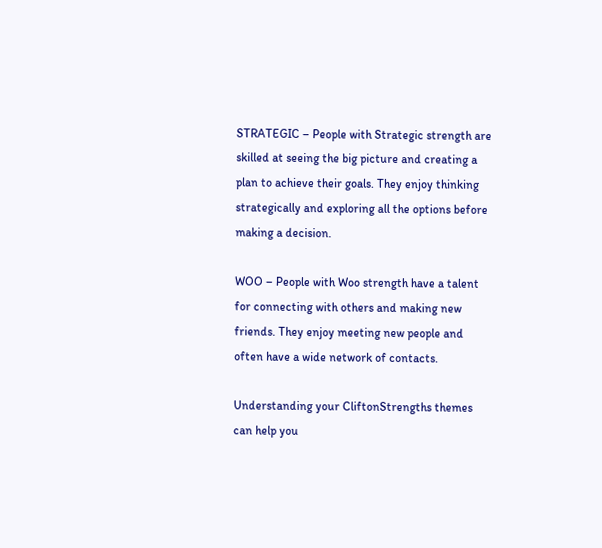STRATEGIC – People with Strategic strength are skilled at seeing the big picture and creating a plan to achieve their goals. They enjoy thinking strategically and exploring all the options before making a decision.

WOO – People with Woo strength have a talent for connecting with others and making new friends. They enjoy meeting new people and often have a wide network of contacts.

Understanding your CliftonStrengths themes can help you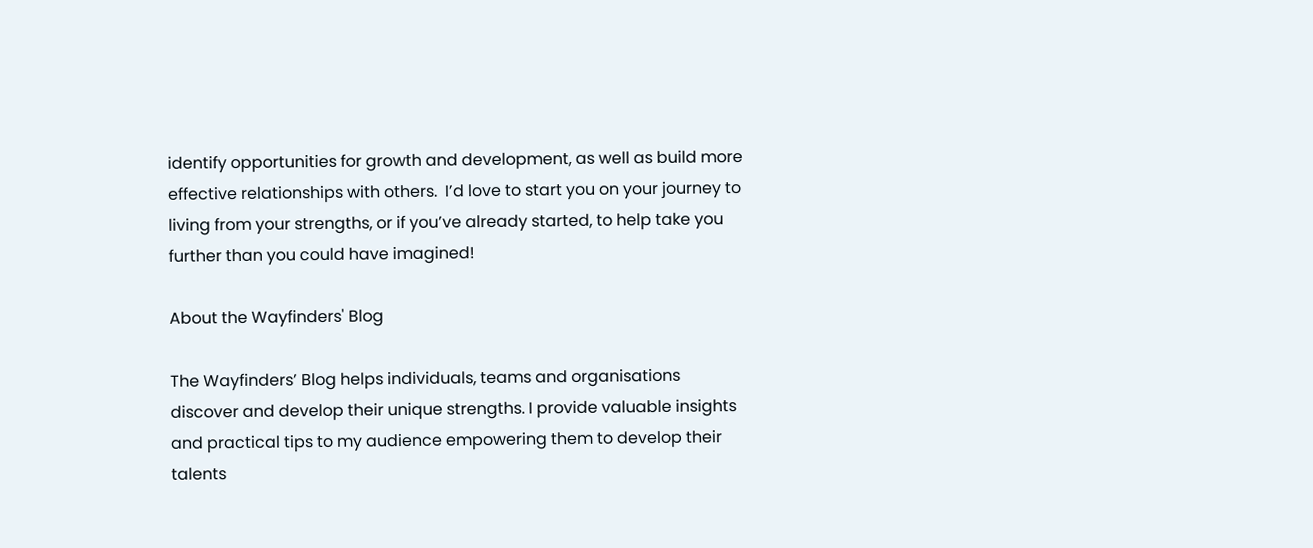identify opportunities for growth and development, as well as build more effective relationships with others.  I’d love to start you on your journey to living from your strengths, or if you’ve already started, to help take you further than you could have imagined!

About the Wayfinders' Blog

The Wayfinders’ Blog helps individuals, teams and organisations discover and develop their unique strengths. I provide valuable insights and practical tips to my audience empowering them to develop their talents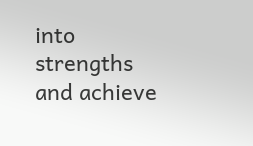into strengths and achieve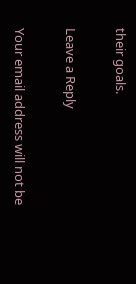their goals.

Leave a Reply

Your email address will not be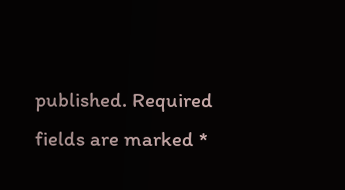published. Required fields are marked *